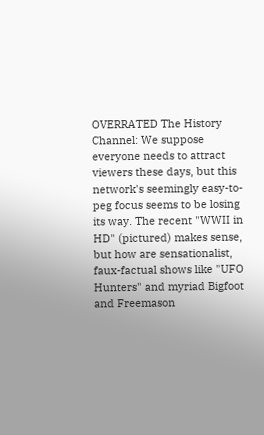OVERRATED The History Channel: We suppose everyone needs to attract viewers these days, but this network's seemingly easy-to-peg focus seems to be losing its way. The recent "WWII in HD" (pictured) makes sense, but how are sensationalist, faux-factual shows like "UFO Hunters" and myriad Bigfoot and Freemason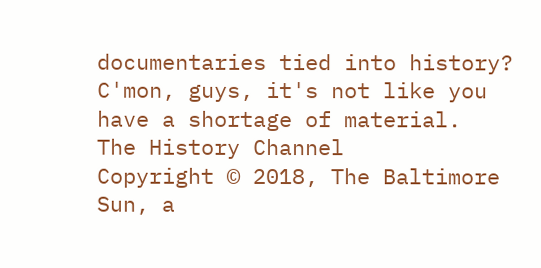documentaries tied into history? C'mon, guys, it's not like you have a shortage of material.
The History Channel
Copyright © 2018, The Baltimore Sun, a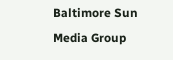Baltimore Sun Media Group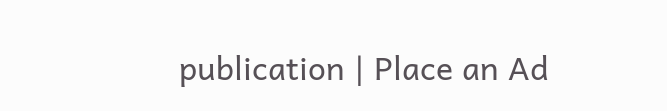publication | Place an Ad